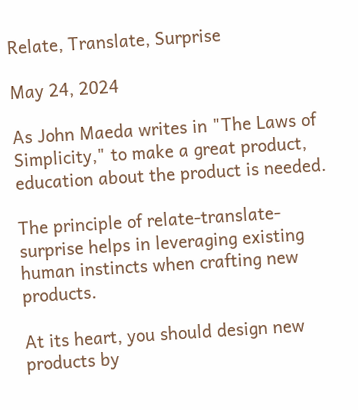Relate, Translate, Surprise

May 24, 2024

As John Maeda writes in "The Laws of Simplicity," to make a great product, education about the product is needed.

The principle of relate-translate-surprise helps in leveraging existing human instincts when crafting new products.

At its heart, you should design new products by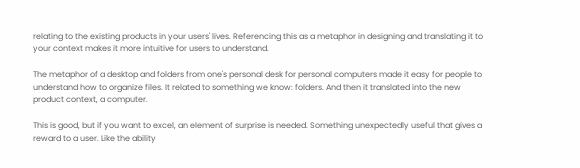relating to the existing products in your users' lives. Referencing this as a metaphor in designing and translating it to your context makes it more intuitive for users to understand.

The metaphor of a desktop and folders from one's personal desk for personal computers made it easy for people to understand how to organize files. It related to something we know: folders. And then it translated into the new product context, a computer.

This is good, but if you want to excel, an element of surprise is needed. Something unexpectedly useful that gives a reward to a user. Like the ability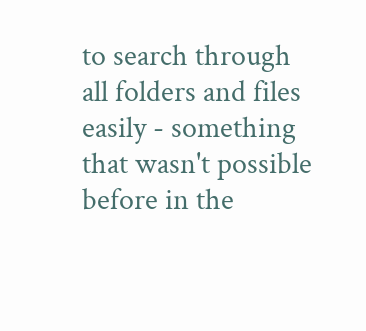to search through all folders and files easily - something that wasn't possible before in the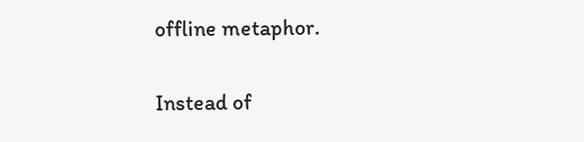offline metaphor.

Instead of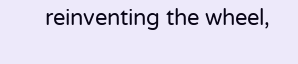reinventing the wheel,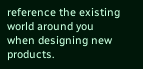reference the existing world around you when designing new products.